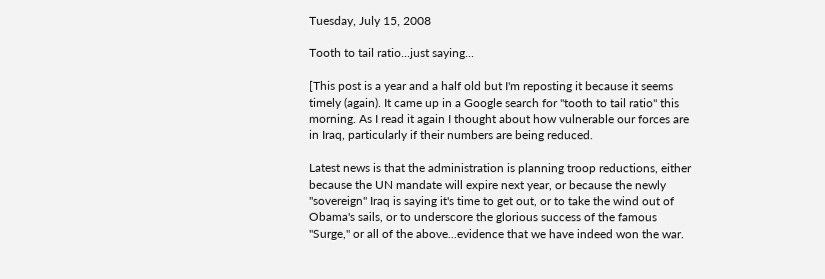Tuesday, July 15, 2008

Tooth to tail ratio...just saying...

[This post is a year and a half old but I'm reposting it because it seems timely (again). It came up in a Google search for "tooth to tail ratio" this morning. As I read it again I thought about how vulnerable our forces are in Iraq, particularly if their numbers are being reduced.

Latest news is that the administration is planning troop reductions, either because the UN mandate will expire next year, or because the newly "sovereign" Iraq is saying it's time to get out, or to take the wind out of Obama's sails, or to underscore the glorious success of the famous "Surge," or all of the above...evidence that we have indeed won the war.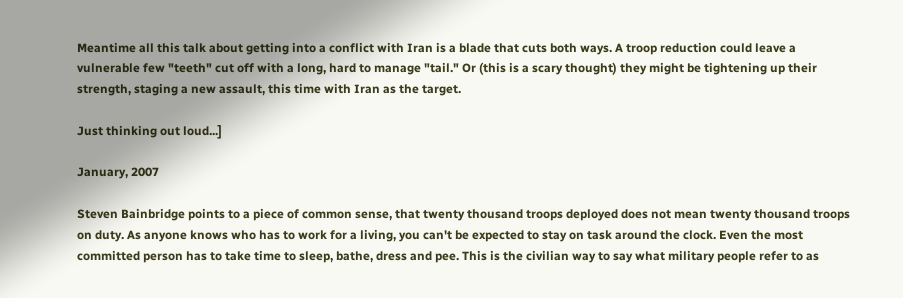Meantime all this talk about getting into a conflict with Iran is a blade that cuts both ways. A troop reduction could leave a vulnerable few "teeth" cut off with a long, hard to manage "tail." Or (this is a scary thought) they might be tightening up their strength, staging a new assault, this time with Iran as the target.

Just thinking out loud...]

January, 2007

Steven Bainbridge points to a piece of common sense, that twenty thousand troops deployed does not mean twenty thousand troops on duty. As anyone knows who has to work for a living, you can't be expected to stay on task around the clock. Even the most committed person has to take time to sleep, bathe, dress and pee. This is the civilian way to say what military people refer to as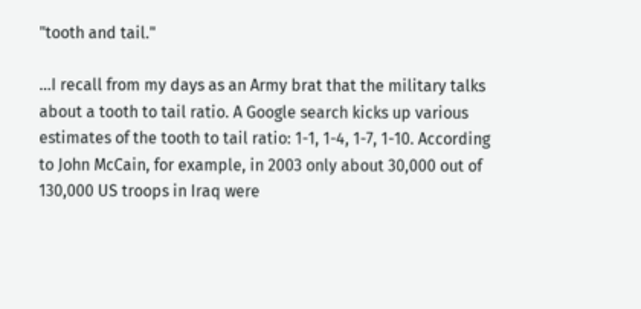"tooth and tail."

...I recall from my days as an Army brat that the military talks about a tooth to tail ratio. A Google search kicks up various estimates of the tooth to tail ratio: 1-1, 1-4, 1-7, 1-10. According to John McCain, for example, in 2003 only about 30,000 out of
130,000 US troops in Iraq were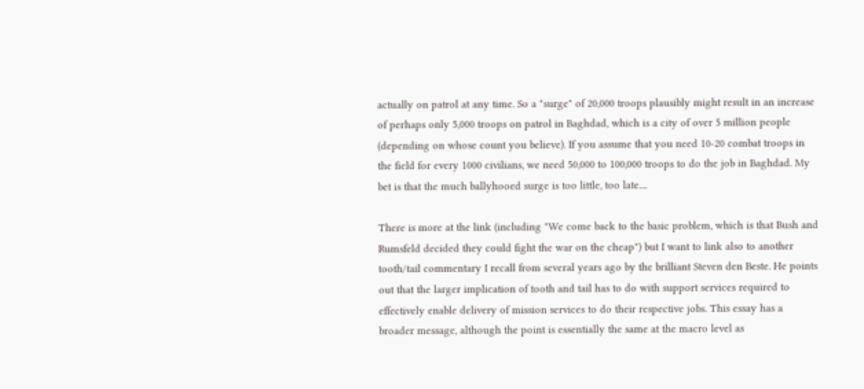actually on patrol at any time. So a "surge" of 20,000 troops plausibly might result in an increase of perhaps only 5,000 troops on patrol in Baghdad, which is a city of over 5 million people (depending on whose count you believe). If you assume that you need 10-20 combat troops in the field for every 1000 civilians, we need 50,000 to 100,000 troops to do the job in Baghdad. My bet is that the much ballyhooed surge is too little, too late....

There is more at the link (including "We come back to the basic problem, which is that Bush and Rumsfeld decided they could fight the war on the cheap") but I want to link also to another tooth/tail commentary I recall from several years ago by the brilliant Steven den Beste. He points out that the larger implication of tooth and tail has to do with support services required to effectively enable delivery of mission services to do their respective jobs. This essay has a broader message, although the point is essentially the same at the macro level as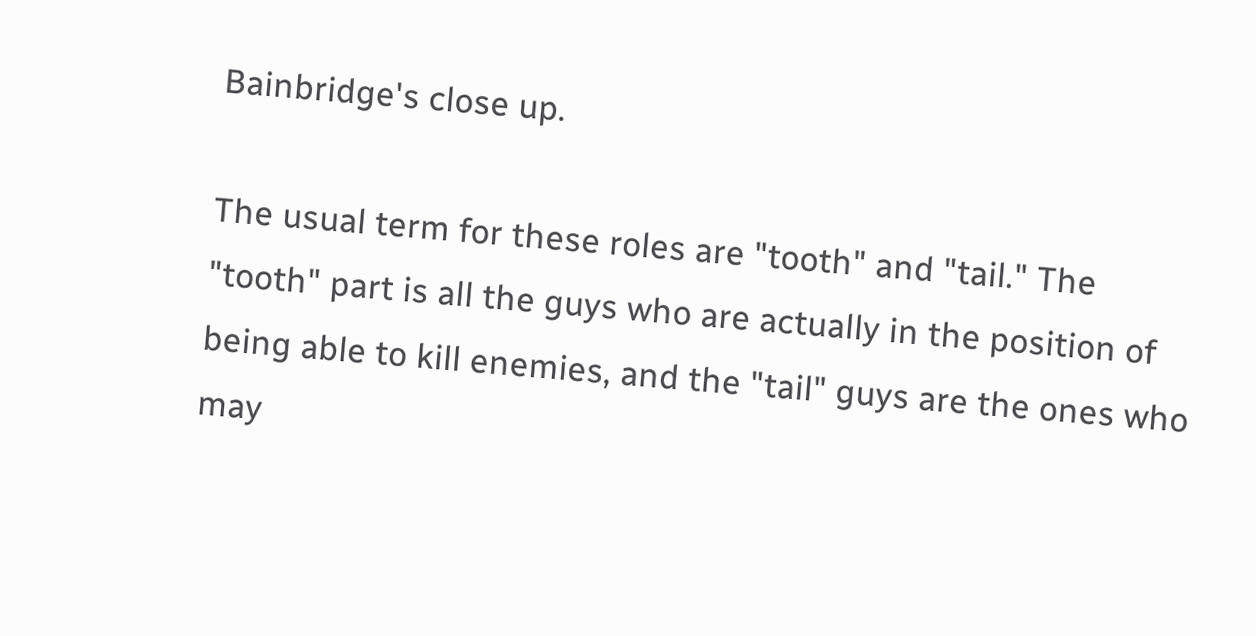Bainbridge's close up.

The usual term for these roles are "tooth" and "tail." The "tooth" part is all the guys who are actually in the position of being able to kill enemies, and the "tail" guys are the ones who may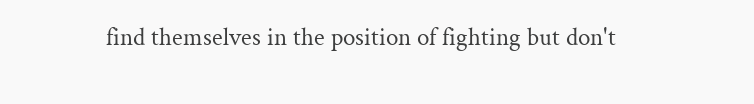find themselves in the position of fighting but don't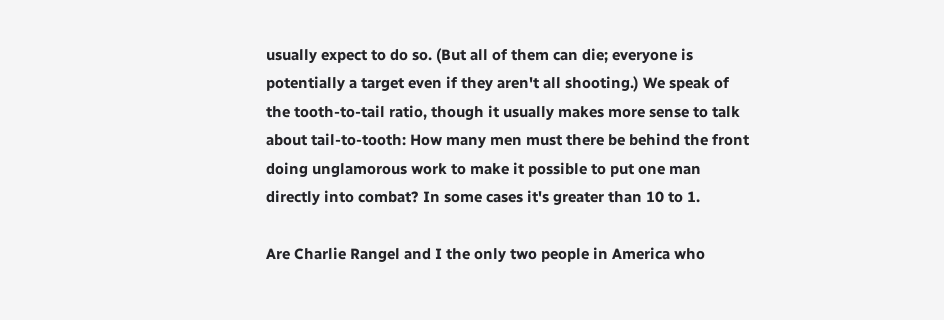usually expect to do so. (But all of them can die; everyone is potentially a target even if they aren't all shooting.) We speak of the tooth-to-tail ratio, though it usually makes more sense to talk about tail-to-tooth: How many men must there be behind the front doing unglamorous work to make it possible to put one man directly into combat? In some cases it's greater than 10 to 1.

Are Charlie Rangel and I the only two people in America who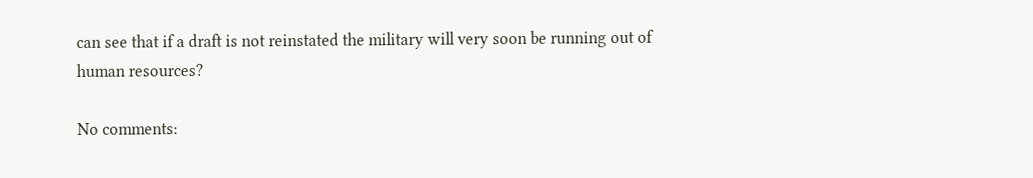can see that if a draft is not reinstated the military will very soon be running out of human resources?

No comments: